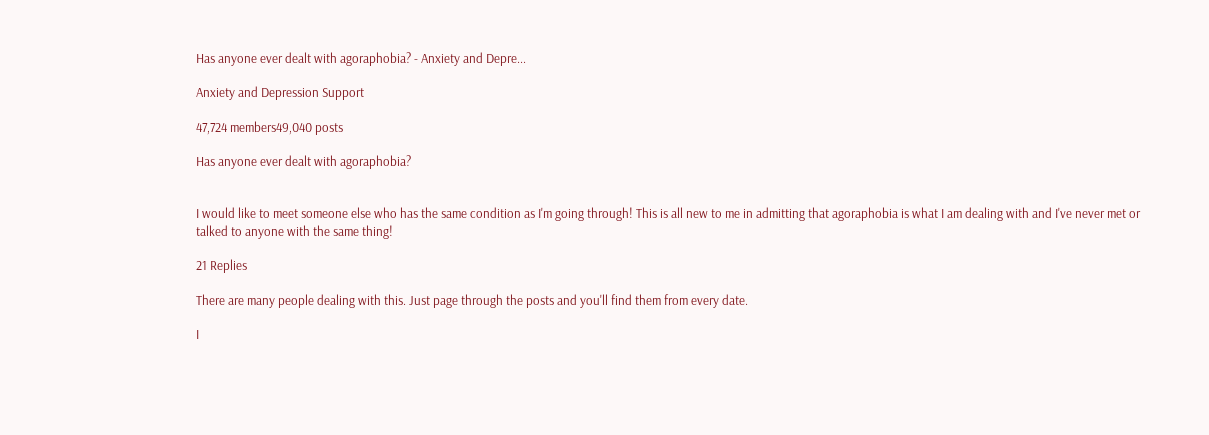Has anyone ever dealt with agoraphobia? - Anxiety and Depre...

Anxiety and Depression Support

47,724 members49,040 posts

Has anyone ever dealt with agoraphobia?


I would like to meet someone else who has the same condition as I'm going through! This is all new to me in admitting that agoraphobia is what I am dealing with and I've never met or talked to anyone with the same thing!

21 Replies

There are many people dealing with this. Just page through the posts and you'll find them from every date.

I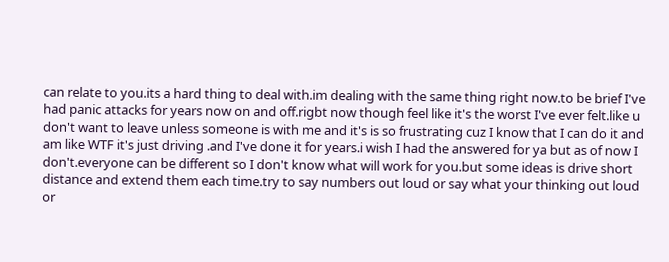can relate to you.its a hard thing to deal with.im dealing with the same thing right now.to be brief I've had panic attacks for years now on and off.rigbt now though feel like it's the worst I've ever felt.like u don't want to leave unless someone is with me and it's is so frustrating cuz I know that I can do it and am like WTF it's just driving .and I've done it for years.i wish I had the answered for ya but as of now I don't.everyone can be different so I don't know what will work for you.but some ideas is drive short distance and extend them each time.try to say numbers out loud or say what your thinking out loud or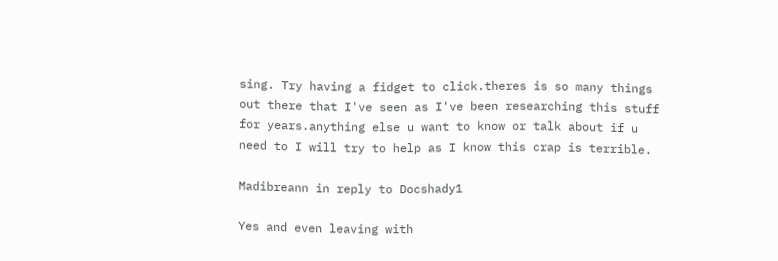sing. Try having a fidget to click.theres is so many things out there that I've seen as I've been researching this stuff for years.anything else u want to know or talk about if u need to I will try to help as I know this crap is terrible.

Madibreann in reply to Docshady1

Yes and even leaving with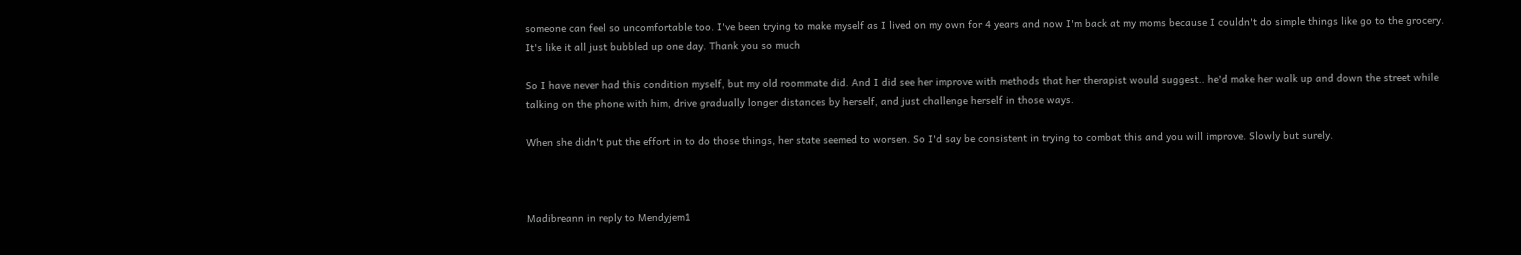someone can feel so uncomfortable too. I've been trying to make myself as I lived on my own for 4 years and now I'm back at my moms because I couldn't do simple things like go to the grocery. It's like it all just bubbled up one day. Thank you so much

So I have never had this condition myself, but my old roommate did. And I did see her improve with methods that her therapist would suggest.. he'd make her walk up and down the street while talking on the phone with him, drive gradually longer distances by herself, and just challenge herself in those ways.

When she didn't put the effort in to do those things, her state seemed to worsen. So I'd say be consistent in trying to combat this and you will improve. Slowly but surely.



Madibreann in reply to Mendyjem1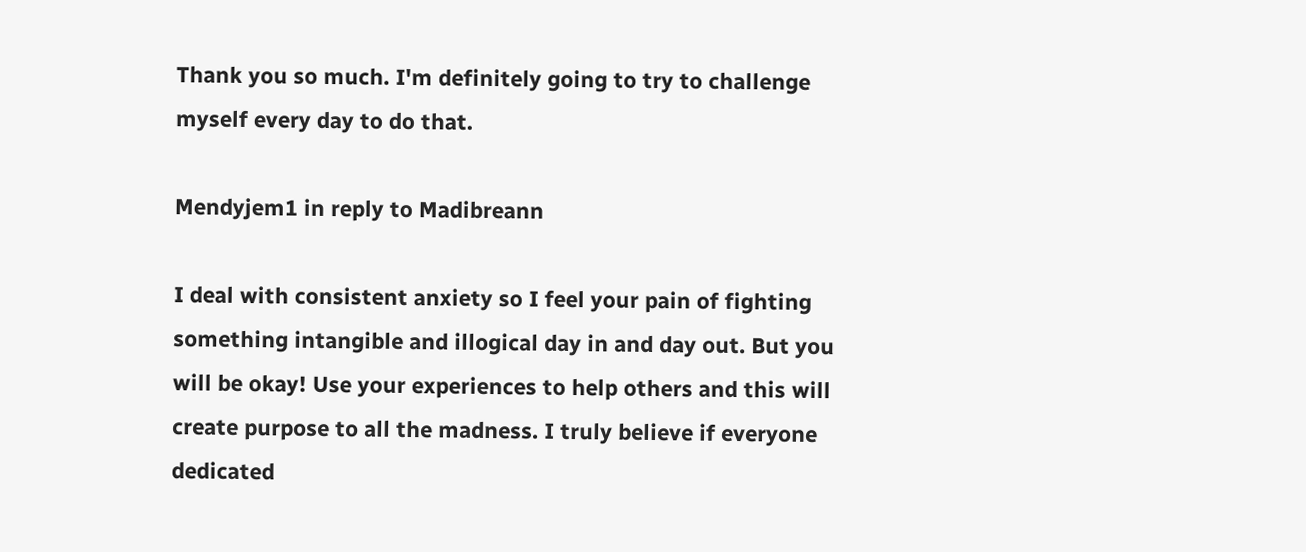Thank you so much. I'm definitely going to try to challenge myself every day to do that.

Mendyjem1 in reply to Madibreann

I deal with consistent anxiety so I feel your pain of fighting something intangible and illogical day in and day out. But you will be okay! Use your experiences to help others and this will create purpose to all the madness. I truly believe if everyone dedicated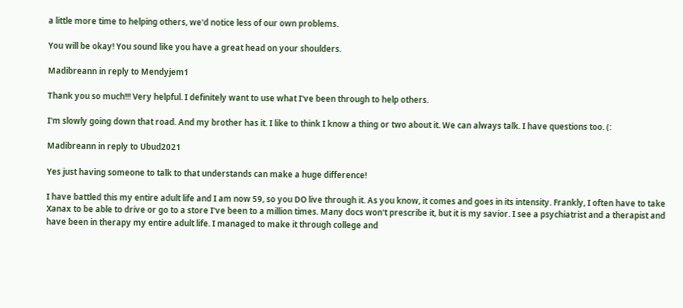a little more time to helping others, we'd notice less of our own problems.

You will be okay! You sound like you have a great head on your shoulders.

Madibreann in reply to Mendyjem1

Thank you so much!!! Very helpful. I definitely want to use what I've been through to help others.

I'm slowly going down that road. And my brother has it. I like to think I know a thing or two about it. We can always talk. I have questions too. (:

Madibreann in reply to Ubud2021

Yes just having someone to talk to that understands can make a huge difference!

I have battled this my entire adult life and I am now 59, so you DO live through it. As you know, it comes and goes in its intensity. Frankly, I often have to take Xanax to be able to drive or go to a store I've been to a million times. Many docs won't prescribe it, but it is my savior. I see a psychiatrist and a therapist and have been in therapy my entire adult life. I managed to make it through college and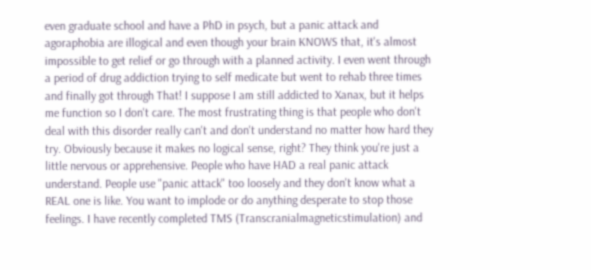even graduate school and have a PhD in psych, but a panic attack and agoraphobia are illogical and even though your brain KNOWS that, it's almost impossible to get relief or go through with a planned activity. I even went through a period of drug addiction trying to self medicate but went to rehab three times and finally got through That! I suppose I am still addicted to Xanax, but it helps me function so I don't care. The most frustrating thing is that people who don't deal with this disorder really can't and don't understand no matter how hard they try. Obviously because it makes no logical sense, right? They think you're just a little nervous or apprehensive. People who have HAD a real panic attack understand. People use "panic attack" too loosely and they don't know what a REAL one is like. You want to implode or do anything desperate to stop those feelings. I have recently completed TMS (Transcranialmagneticstimulation) and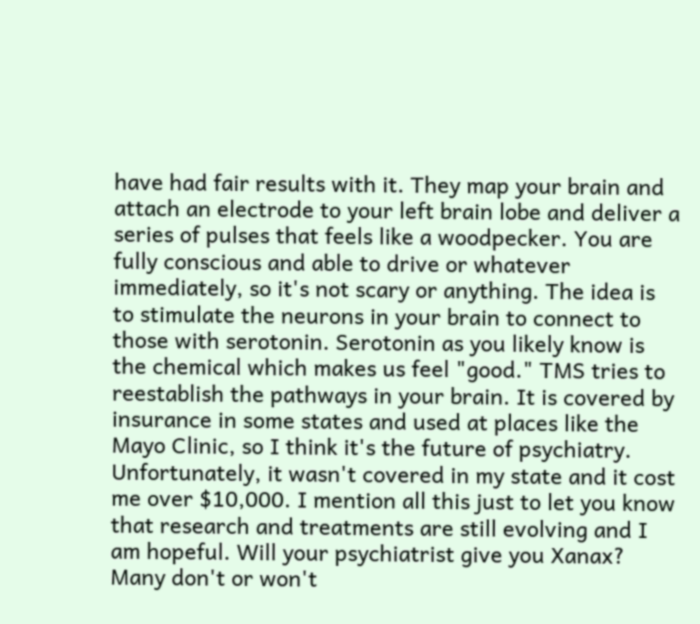have had fair results with it. They map your brain and attach an electrode to your left brain lobe and deliver a series of pulses that feels like a woodpecker. You are fully conscious and able to drive or whatever immediately, so it's not scary or anything. The idea is to stimulate the neurons in your brain to connect to those with serotonin. Serotonin as you likely know is the chemical which makes us feel "good." TMS tries to reestablish the pathways in your brain. It is covered by insurance in some states and used at places like the Mayo Clinic, so I think it's the future of psychiatry. Unfortunately, it wasn't covered in my state and it cost me over $10,000. I mention all this just to let you know that research and treatments are still evolving and I am hopeful. Will your psychiatrist give you Xanax? Many don't or won't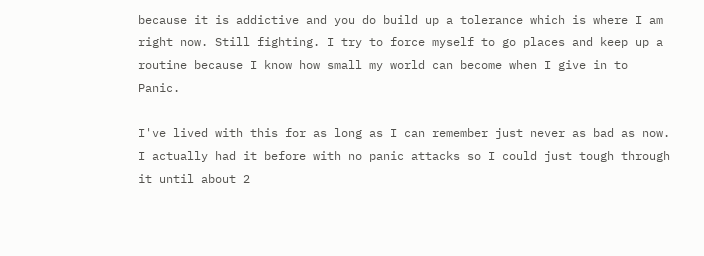because it is addictive and you do build up a tolerance which is where I am right now. Still fighting. I try to force myself to go places and keep up a routine because I know how small my world can become when I give in to Panic.

I've lived with this for as long as I can remember just never as bad as now. I actually had it before with no panic attacks so I could just tough through it until about 2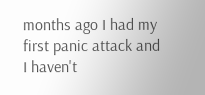months ago I had my first panic attack and I haven't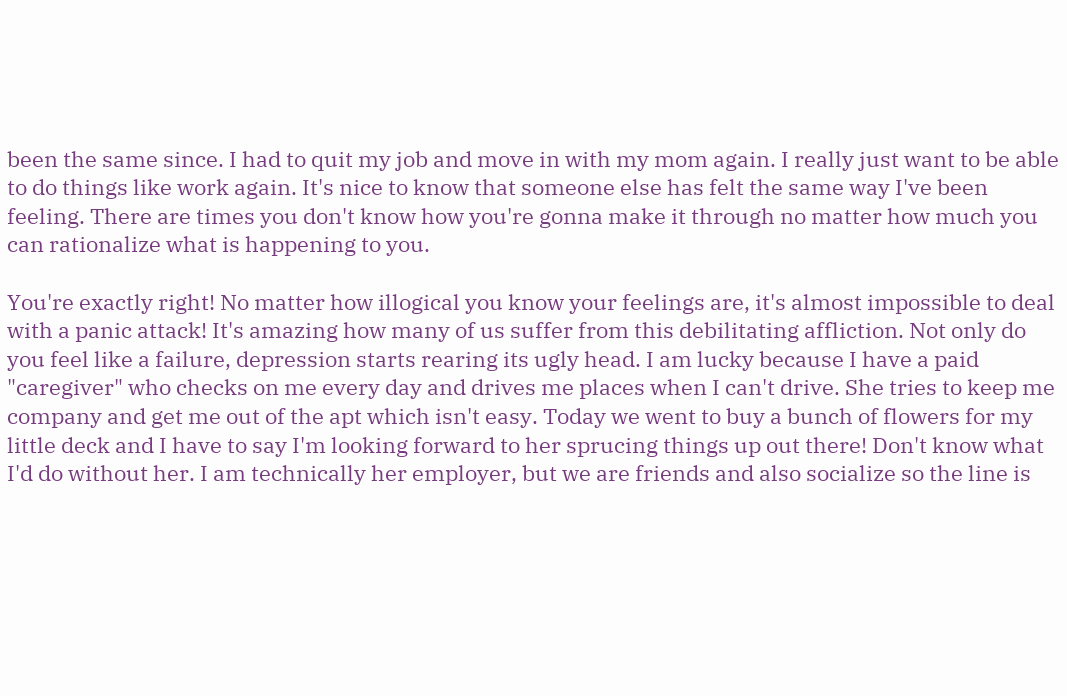been the same since. I had to quit my job and move in with my mom again. I really just want to be able to do things like work again. It's nice to know that someone else has felt the same way I've been feeling. There are times you don't know how you're gonna make it through no matter how much you can rationalize what is happening to you.

You're exactly right! No matter how illogical you know your feelings are, it's almost impossible to deal with a panic attack! It's amazing how many of us suffer from this debilitating affliction. Not only do you feel like a failure, depression starts rearing its ugly head. I am lucky because I have a paid "caregiver" who checks on me every day and drives me places when I can't drive. She tries to keep me company and get me out of the apt which isn't easy. Today we went to buy a bunch of flowers for my little deck and I have to say I'm looking forward to her sprucing things up out there! Don't know what I'd do without her. I am technically her employer, but we are friends and also socialize so the line is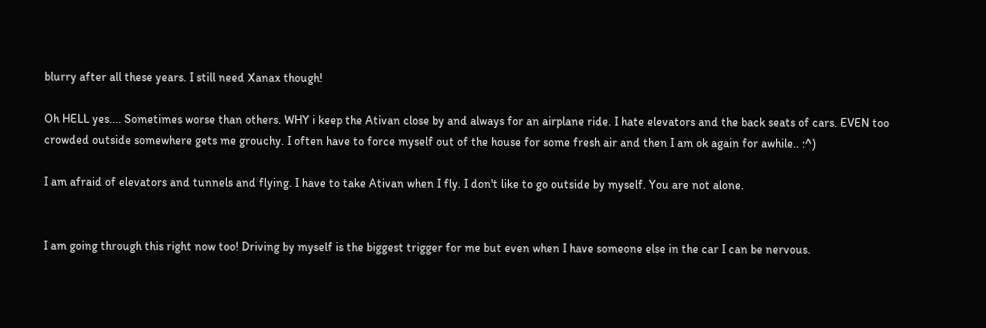blurry after all these years. I still need Xanax though!

Oh HELL yes.... Sometimes worse than others. WHY i keep the Ativan close by and always for an airplane ride. I hate elevators and the back seats of cars. EVEN too crowded outside somewhere gets me grouchy. I often have to force myself out of the house for some fresh air and then I am ok again for awhile.. :^)

I am afraid of elevators and tunnels and flying. I have to take Ativan when I fly. I don't like to go outside by myself. You are not alone.


I am going through this right now too! Driving by myself is the biggest trigger for me but even when I have someone else in the car I can be nervous.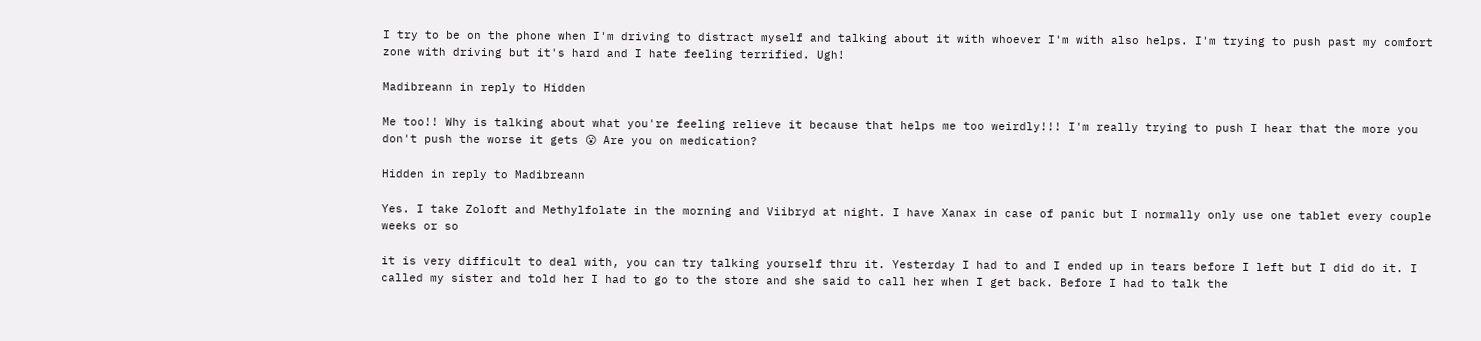I try to be on the phone when I'm driving to distract myself and talking about it with whoever I'm with also helps. I'm trying to push past my comfort zone with driving but it's hard and I hate feeling terrified. Ugh!

Madibreann in reply to Hidden

Me too!! Why is talking about what you're feeling relieve it because that helps me too weirdly!!! I'm really trying to push I hear that the more you don't push the worse it gets 😮 Are you on medication?

Hidden in reply to Madibreann

Yes. I take Zoloft and Methylfolate in the morning and Viibryd at night. I have Xanax in case of panic but I normally only use one tablet every couple weeks or so

it is very difficult to deal with, you can try talking yourself thru it. Yesterday I had to and I ended up in tears before I left but I did do it. I called my sister and told her I had to go to the store and she said to call her when I get back. Before I had to talk the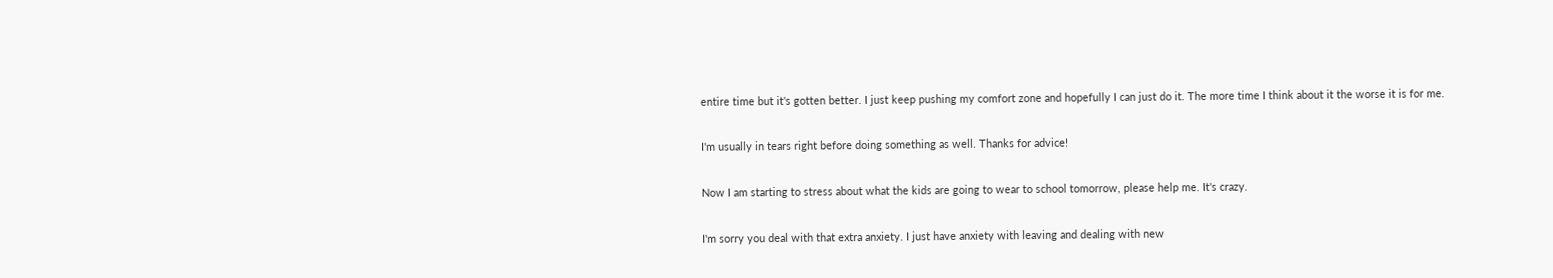entire time but it's gotten better. I just keep pushing my comfort zone and hopefully I can just do it. The more time I think about it the worse it is for me.

I'm usually in tears right before doing something as well. Thanks for advice!

Now I am starting to stress about what the kids are going to wear to school tomorrow, please help me. It's crazy.

I'm sorry you deal with that extra anxiety. I just have anxiety with leaving and dealing with new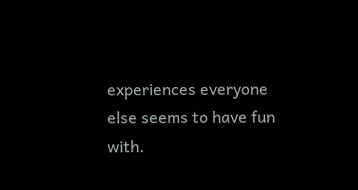experiences everyone else seems to have fun with.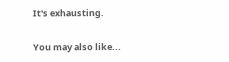It's exhausting.

You may also like...